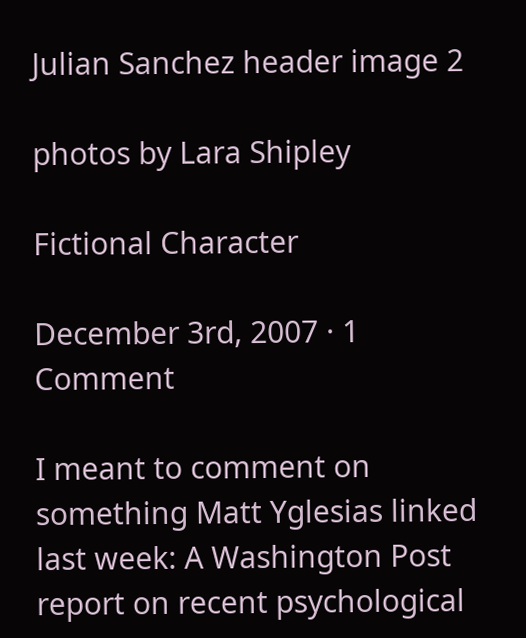Julian Sanchez header image 2

photos by Lara Shipley

Fictional Character

December 3rd, 2007 · 1 Comment

I meant to comment on something Matt Yglesias linked last week: A Washington Post report on recent psychological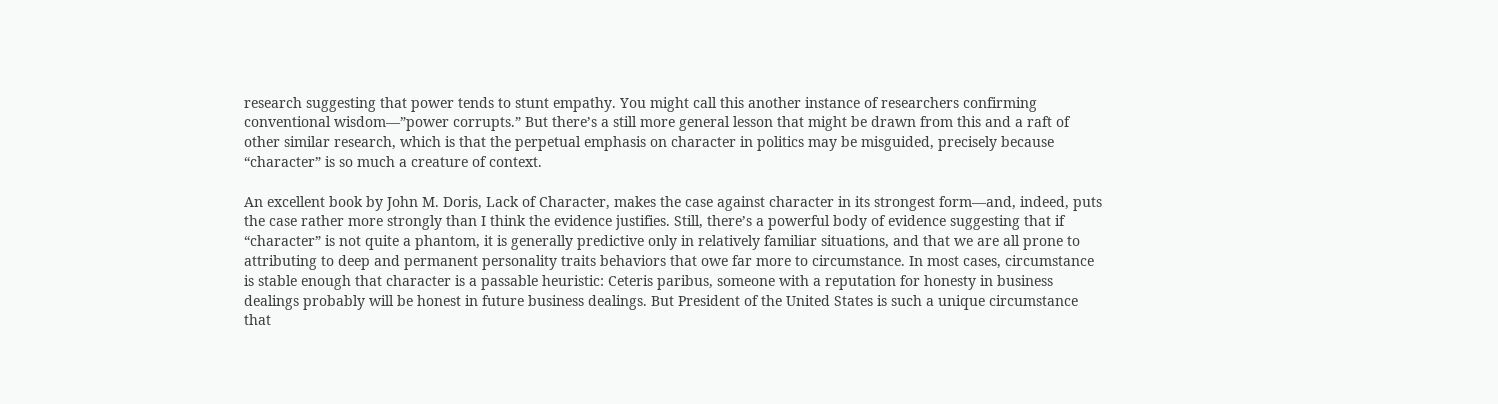research suggesting that power tends to stunt empathy. You might call this another instance of researchers confirming conventional wisdom—”power corrupts.” But there’s a still more general lesson that might be drawn from this and a raft of other similar research, which is that the perpetual emphasis on character in politics may be misguided, precisely because “character” is so much a creature of context.

An excellent book by John M. Doris, Lack of Character, makes the case against character in its strongest form—and, indeed, puts the case rather more strongly than I think the evidence justifies. Still, there’s a powerful body of evidence suggesting that if “character” is not quite a phantom, it is generally predictive only in relatively familiar situations, and that we are all prone to attributing to deep and permanent personality traits behaviors that owe far more to circumstance. In most cases, circumstance is stable enough that character is a passable heuristic: Ceteris paribus, someone with a reputation for honesty in business dealings probably will be honest in future business dealings. But President of the United States is such a unique circumstance that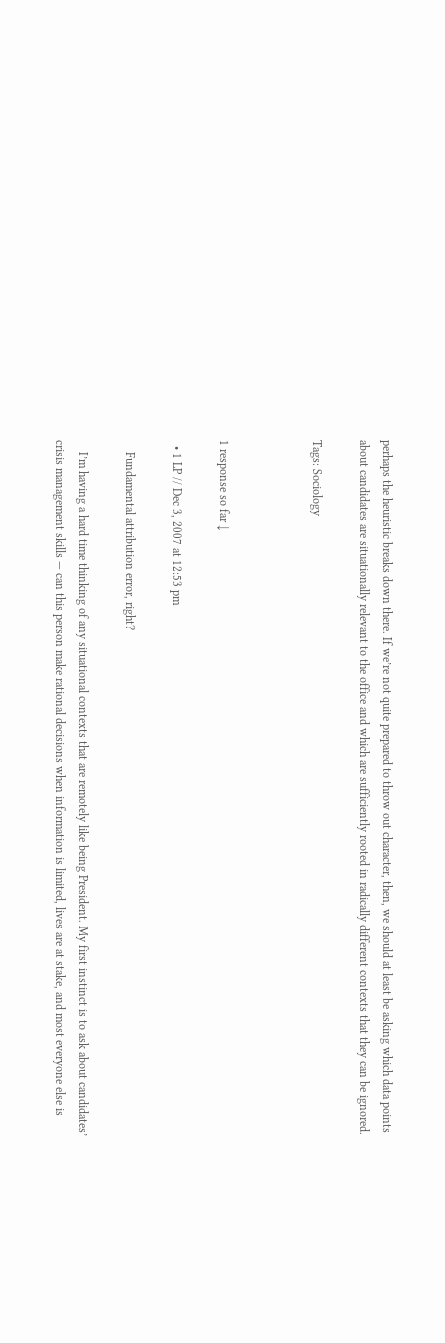perhaps the heuristic breaks down there. If we’re not quite prepared to throw out character, then, we should at least be asking which data points about candidates are situationally relevant to the office and which are sufficiently rooted in radically different contexts that they can be ignored.

Tags: Sociology



1 response so far ↓

  • 1 LP // Dec 3, 2007 at 12:53 pm

    Fundamental attribution error, right?

    I’m having a hard time thinking of any situational contexts that are remotely like being President. My first instinct is to ask about candidates’ crisis management skills — can this person make rational decisions when information is limited, lives are at stake, and most everyone else is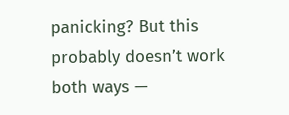panicking? But this probably doesn’t work both ways —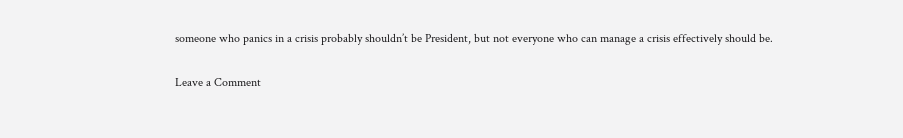someone who panics in a crisis probably shouldn’t be President, but not everyone who can manage a crisis effectively should be.

Leave a Comment